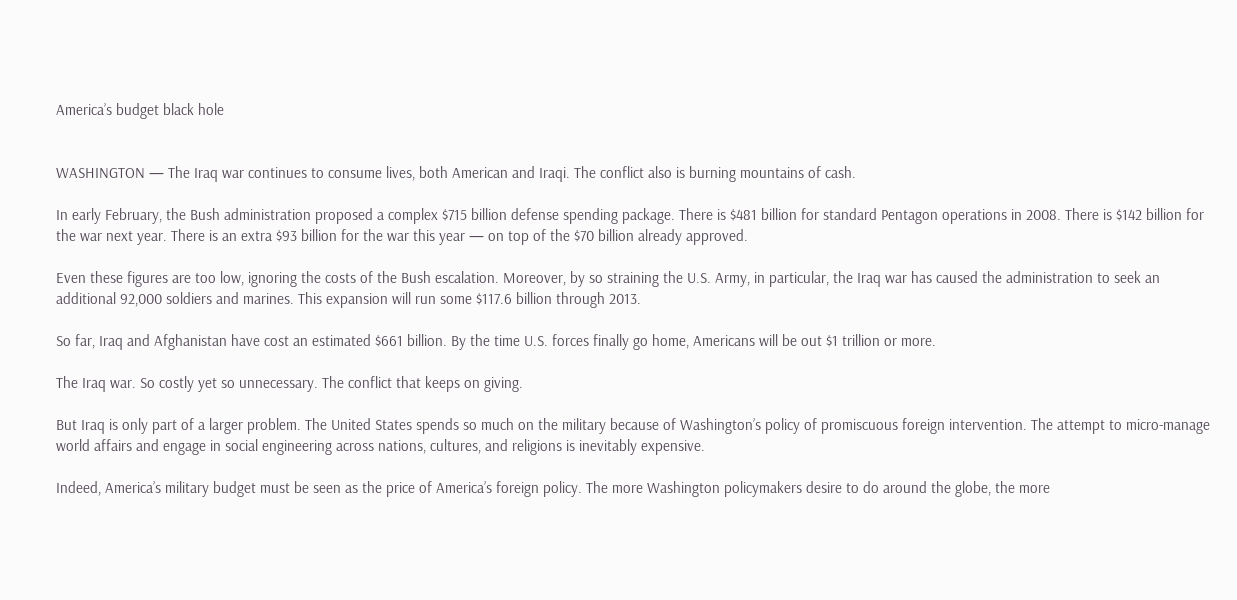America’s budget black hole


WASHINGTON — The Iraq war continues to consume lives, both American and Iraqi. The conflict also is burning mountains of cash.

In early February, the Bush administration proposed a complex $715 billion defense spending package. There is $481 billion for standard Pentagon operations in 2008. There is $142 billion for the war next year. There is an extra $93 billion for the war this year — on top of the $70 billion already approved.

Even these figures are too low, ignoring the costs of the Bush escalation. Moreover, by so straining the U.S. Army, in particular, the Iraq war has caused the administration to seek an additional 92,000 soldiers and marines. This expansion will run some $117.6 billion through 2013.

So far, Iraq and Afghanistan have cost an estimated $661 billion. By the time U.S. forces finally go home, Americans will be out $1 trillion or more.

The Iraq war. So costly yet so unnecessary. The conflict that keeps on giving.

But Iraq is only part of a larger problem. The United States spends so much on the military because of Washington’s policy of promiscuous foreign intervention. The attempt to micro-manage world affairs and engage in social engineering across nations, cultures, and religions is inevitably expensive.

Indeed, America’s military budget must be seen as the price of America’s foreign policy. The more Washington policymakers desire to do around the globe, the more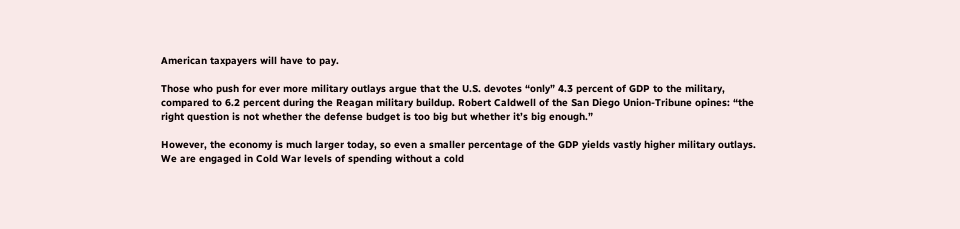American taxpayers will have to pay.

Those who push for ever more military outlays argue that the U.S. devotes “only” 4.3 percent of GDP to the military, compared to 6.2 percent during the Reagan military buildup. Robert Caldwell of the San Diego Union-Tribune opines: “the right question is not whether the defense budget is too big but whether it’s big enough.”

However, the economy is much larger today, so even a smaller percentage of the GDP yields vastly higher military outlays. We are engaged in Cold War levels of spending without a cold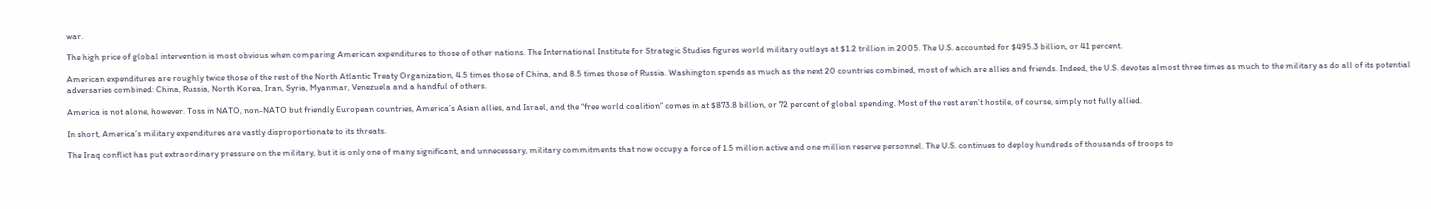war.

The high price of global intervention is most obvious when comparing American expenditures to those of other nations. The International Institute for Strategic Studies figures world military outlays at $1.2 trillion in 2005. The U.S. accounted for $495.3 billion, or 41 percent.

American expenditures are roughly twice those of the rest of the North Atlantic Treaty Organization, 4.5 times those of China, and 8.5 times those of Russia. Washington spends as much as the next 20 countries combined, most of which are allies and friends. Indeed, the U.S. devotes almost three times as much to the military as do all of its potential adversaries combined: China, Russia, North Korea, Iran, Syria, Myanmar, Venezuela and a handful of others.

America is not alone, however. Toss in NATO, non-NATO but friendly European countries, America’s Asian allies, and Israel, and the “free world coalition” comes in at $873.8 billion, or 72 percent of global spending. Most of the rest aren’t hostile, of course, simply not fully allied.

In short, America’s military expenditures are vastly disproportionate to its threats.

The Iraq conflict has put extraordinary pressure on the military, but it is only one of many significant, and unnecessary, military commitments that now occupy a force of 1.5 million active and one million reserve personnel. The U.S. continues to deploy hundreds of thousands of troops to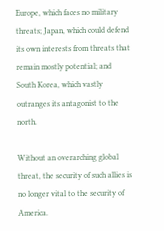Europe, which faces no military threats; Japan, which could defend its own interests from threats that remain mostly potential; and South Korea, which vastly outranges its antagonist to the north.

Without an overarching global threat, the security of such allies is no longer vital to the security of America.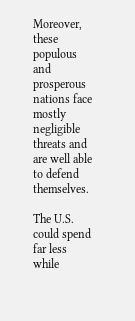Moreover, these populous and prosperous nations face mostly negligible threats and are well able to defend themselves.

The U.S. could spend far less while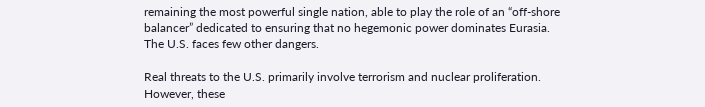remaining the most powerful single nation, able to play the role of an “off-shore balancer” dedicated to ensuring that no hegemonic power dominates Eurasia. The U.S. faces few other dangers.

Real threats to the U.S. primarily involve terrorism and nuclear proliferation. However, these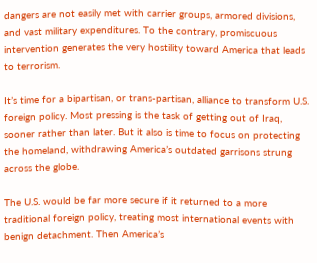dangers are not easily met with carrier groups, armored divisions, and vast military expenditures. To the contrary, promiscuous intervention generates the very hostility toward America that leads to terrorism.

It’s time for a bipartisan, or trans-partisan, alliance to transform U.S. foreign policy. Most pressing is the task of getting out of Iraq, sooner rather than later. But it also is time to focus on protecting the homeland, withdrawing America’s outdated garrisons strung across the globe.

The U.S. would be far more secure if it returned to a more traditional foreign policy, treating most international events with benign detachment. Then America’s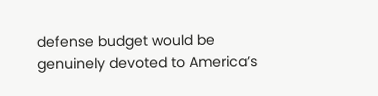defense budget would be genuinely devoted to America’s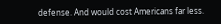defense. And would cost Americans far less.